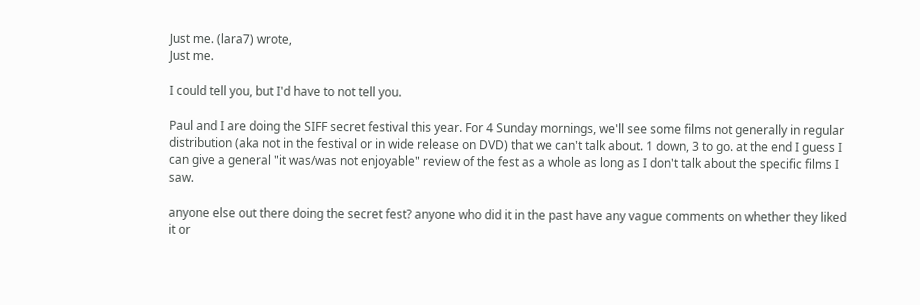Just me. (lara7) wrote,
Just me.

I could tell you, but I'd have to not tell you.

Paul and I are doing the SIFF secret festival this year. For 4 Sunday mornings, we'll see some films not generally in regular distribution (aka not in the festival or in wide release on DVD) that we can't talk about. 1 down, 3 to go. at the end I guess I can give a general "it was/was not enjoyable" review of the fest as a whole as long as I don't talk about the specific films I saw.

anyone else out there doing the secret fest? anyone who did it in the past have any vague comments on whether they liked it or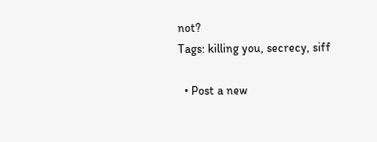not?
Tags: killing you, secrecy, siff

  • Post a new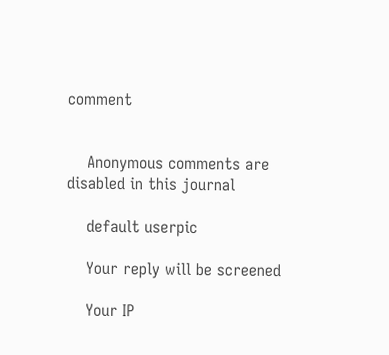comment


    Anonymous comments are disabled in this journal

    default userpic

    Your reply will be screened

    Your IP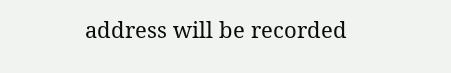address will be recorded